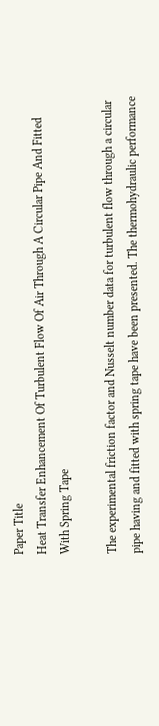Paper Title
Heat Transfer Enhancement Of Turbulent Flow Of Air Through A Circular Pipe And Fitted With Spring Tape

The experimental friction factor and Nusselt number data for turbulent flow through a circular pipe having and fitted with spring tape have been presented. The thermohydraulic performance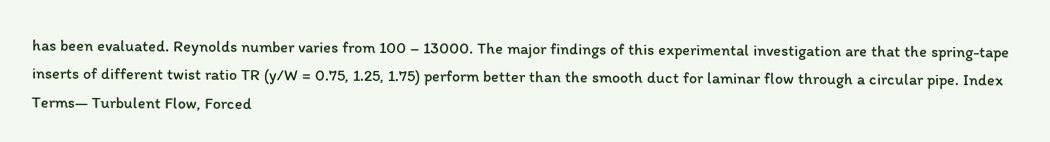has been evaluated. Reynolds number varies from 100 – 13000. The major findings of this experimental investigation are that the spring-tape inserts of different twist ratio TR (y/W = 0.75, 1.25, 1.75) perform better than the smooth duct for laminar flow through a circular pipe. Index Terms— Turbulent Flow, Forced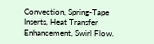Convection, Spring-Tape Inserts, Heat Transfer Enhancement, Swirl Flow.